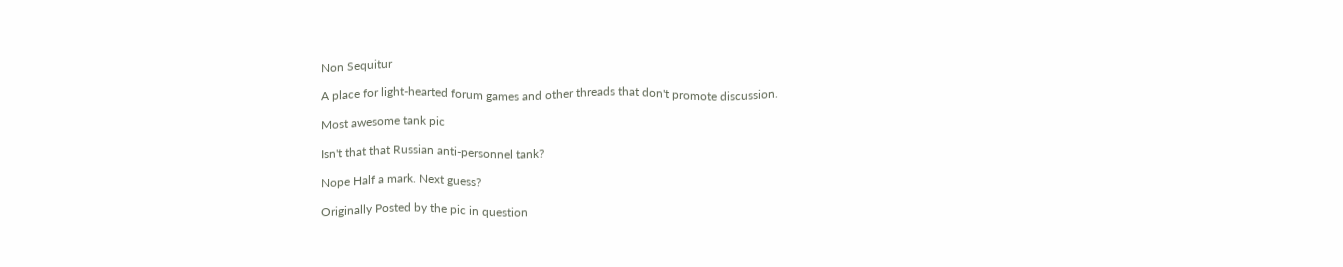Non Sequitur

A place for light-hearted forum games and other threads that don't promote discussion.

Most awesome tank pic

Isn't that that Russian anti-personnel tank?

Nope Half a mark. Next guess?

Originally Posted by the pic in question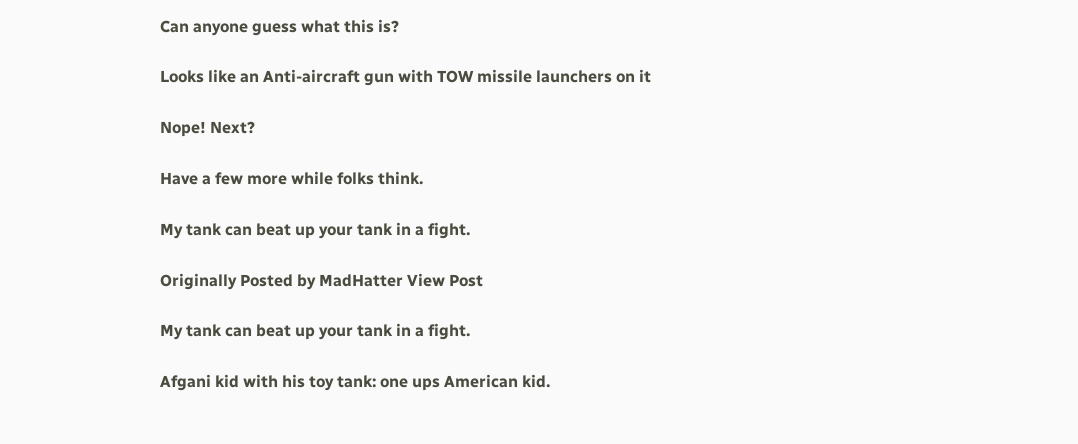Can anyone guess what this is?

Looks like an Anti-aircraft gun with TOW missile launchers on it

Nope! Next?

Have a few more while folks think.

My tank can beat up your tank in a fight.

Originally Posted by MadHatter View Post

My tank can beat up your tank in a fight.

Afgani kid with his toy tank: one ups American kid.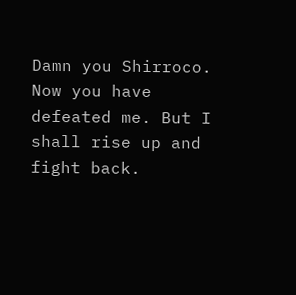Damn you Shirroco. Now you have defeated me. But I shall rise up and fight back.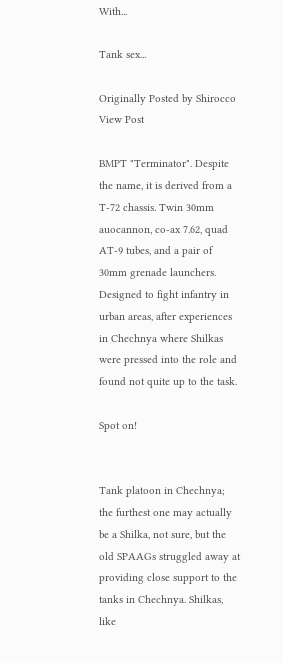With...

Tank sex...

Originally Posted by Shirocco View Post

BMPT "Terminator". Despite the name, it is derived from a T-72 chassis. Twin 30mm auocannon, co-ax 7.62, quad AT-9 tubes, and a pair of 30mm grenade launchers. Designed to fight infantry in urban areas, after experiences in Chechnya where Shilkas were pressed into the role and found not quite up to the task.

Spot on!


Tank platoon in Chechnya; the furthest one may actually be a Shilka, not sure, but the old SPAAGs struggled away at providing close support to the tanks in Chechnya. Shilkas, like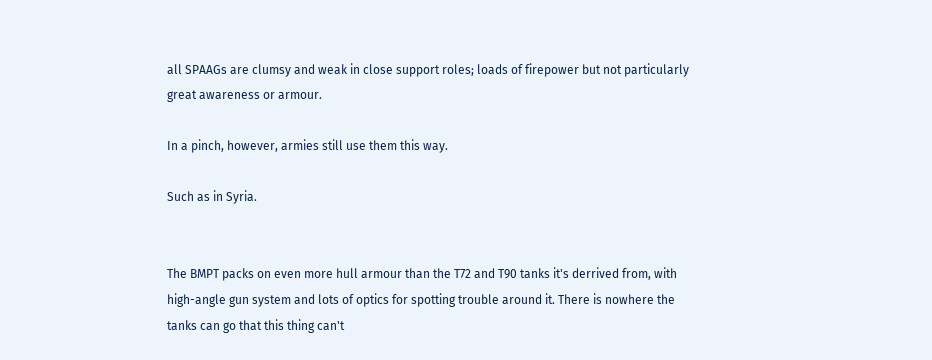all SPAAGs are clumsy and weak in close support roles; loads of firepower but not particularly great awareness or armour.

In a pinch, however, armies still use them this way.

Such as in Syria.


The BMPT packs on even more hull armour than the T72 and T90 tanks it's derrived from, with high-angle gun system and lots of optics for spotting trouble around it. There is nowhere the tanks can go that this thing can't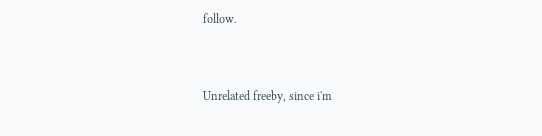follow.


Unrelated freeby, since i'm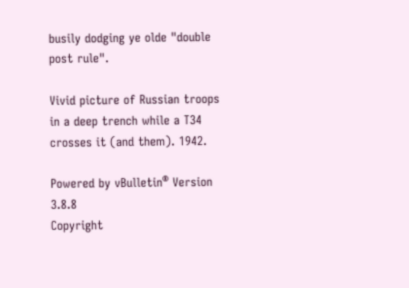busily dodging ye olde "double post rule".

Vivid picture of Russian troops in a deep trench while a T34 crosses it (and them). 1942.

Powered by vBulletin® Version 3.8.8
Copyright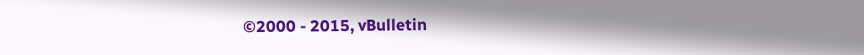©2000 - 2015, vBulletin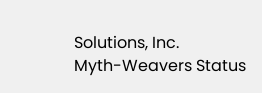Solutions, Inc.
Myth-Weavers Status